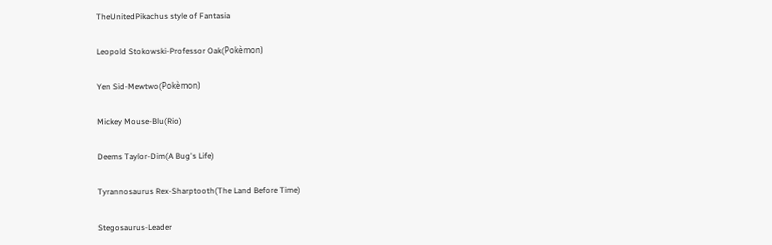TheUnitedPikachus style of Fantasia

Leopold Stokowski-Professor Oak(Pokèmon)

Yen Sid-Mewtwo(Pokèmon)

Mickey Mouse-Blu(Rio)

Deems Taylor-Dim(A Bug's Life)

Tyrannosaurus Rex-Sharptooth(The Land Before Time)

Stegosaurus-Leader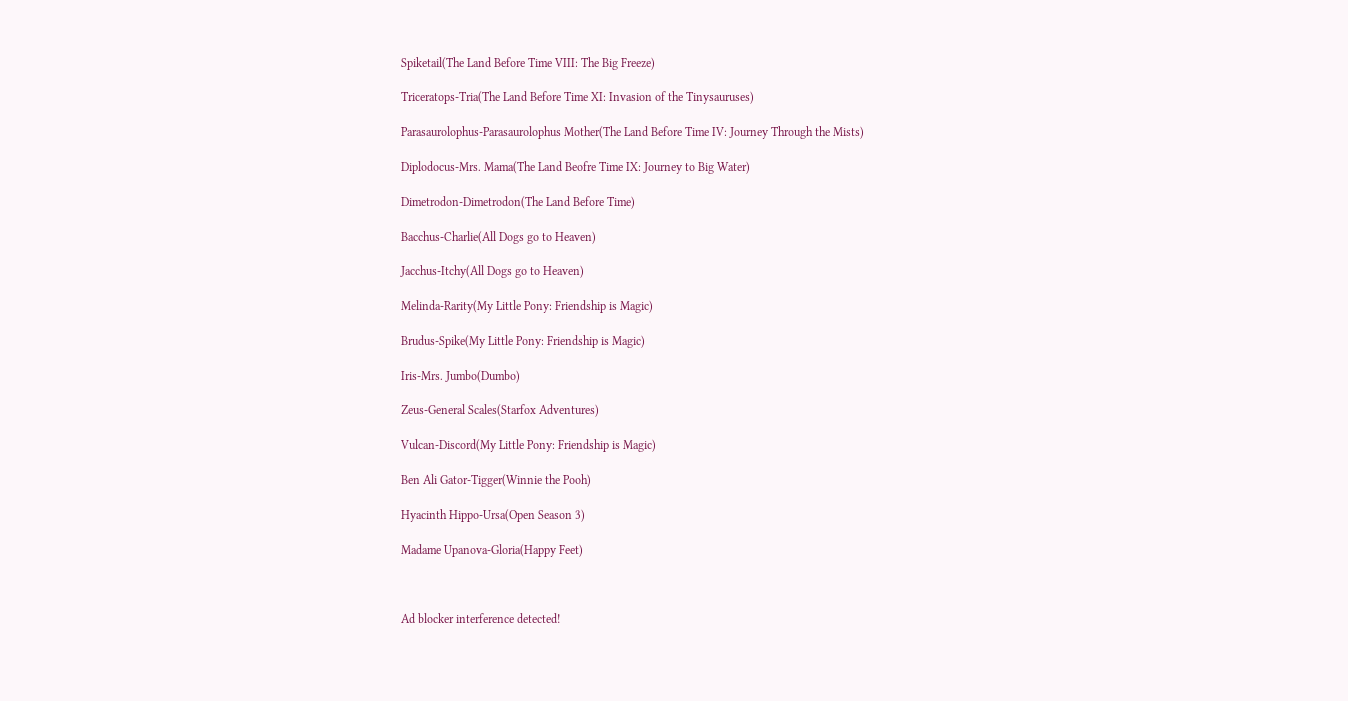Spiketail(The Land Before Time VIII: The Big Freeze)

Triceratops-Tria(The Land Before Time XI: Invasion of the Tinysauruses)

Parasaurolophus-Parasaurolophus Mother(The Land Before Time IV: Journey Through the Mists)

Diplodocus-Mrs. Mama(The Land Beofre Time IX: Journey to Big Water)

Dimetrodon-Dimetrodon(The Land Before Time)

Bacchus-Charlie(All Dogs go to Heaven)

Jacchus-Itchy(All Dogs go to Heaven)

Melinda-Rarity(My Little Pony: Friendship is Magic)

Brudus-Spike(My Little Pony: Friendship is Magic)

Iris-Mrs. Jumbo(Dumbo)

Zeus-General Scales(Starfox Adventures)

Vulcan-Discord(My Little Pony: Friendship is Magic)

Ben Ali Gator-Tigger(Winnie the Pooh)

Hyacinth Hippo-Ursa(Open Season 3)

Madame Upanova-Gloria(Happy Feet)



Ad blocker interference detected!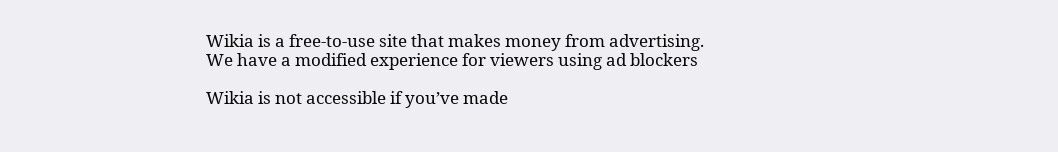Wikia is a free-to-use site that makes money from advertising. We have a modified experience for viewers using ad blockers

Wikia is not accessible if you’ve made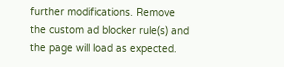further modifications. Remove the custom ad blocker rule(s) and the page will load as expected.